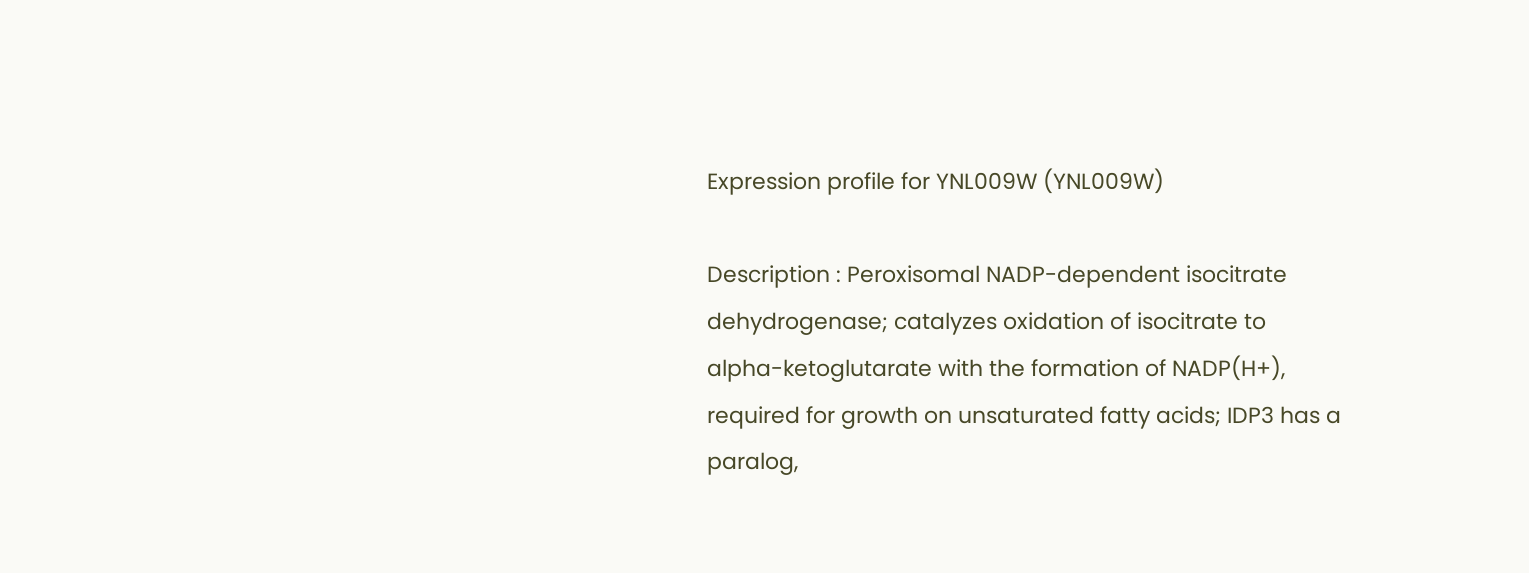Expression profile for YNL009W (YNL009W)

Description : Peroxisomal NADP-dependent isocitrate dehydrogenase; catalyzes oxidation of isocitrate to alpha-ketoglutarate with the formation of NADP(H+), required for growth on unsaturated fatty acids; IDP3 has a paralog,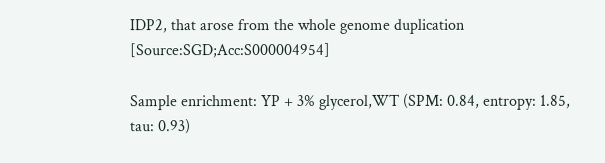IDP2, that arose from the whole genome duplication [Source:SGD;Acc:S000004954]

Sample enrichment: YP + 3% glycerol,WT (SPM: 0.84, entropy: 1.85, tau: 0.93)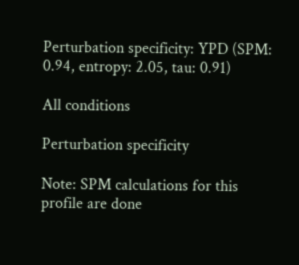Perturbation specificity: YPD (SPM: 0.94, entropy: 2.05, tau: 0.91)

All conditions

Perturbation specificity

Note: SPM calculations for this profile are done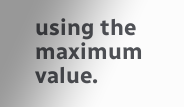using the maximum value.